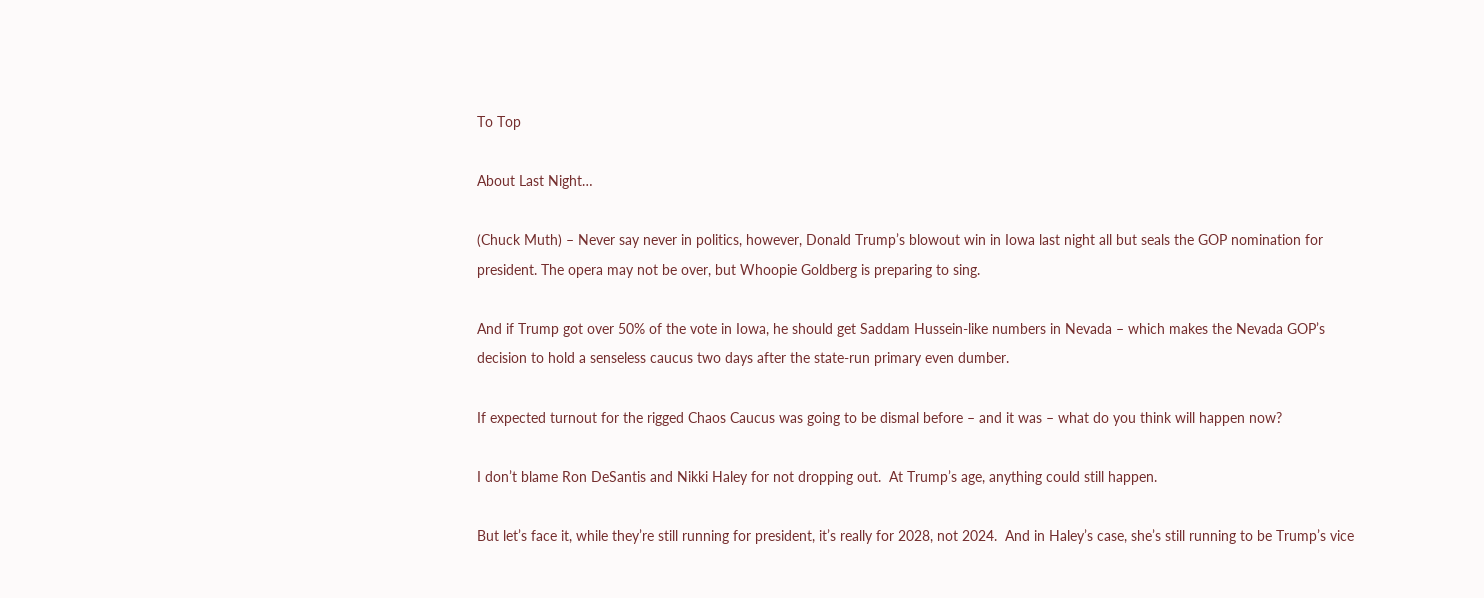To Top

About Last Night…

(Chuck Muth) – Never say never in politics, however, Donald Trump’s blowout win in Iowa last night all but seals the GOP nomination for president. The opera may not be over, but Whoopie Goldberg is preparing to sing.

And if Trump got over 50% of the vote in Iowa, he should get Saddam Hussein-like numbers in Nevada – which makes the Nevada GOP’s decision to hold a senseless caucus two days after the state-run primary even dumber.

If expected turnout for the rigged Chaos Caucus was going to be dismal before – and it was – what do you think will happen now?

I don’t blame Ron DeSantis and Nikki Haley for not dropping out.  At Trump’s age, anything could still happen.

But let’s face it, while they’re still running for president, it’s really for 2028, not 2024.  And in Haley’s case, she’s still running to be Trump’s vice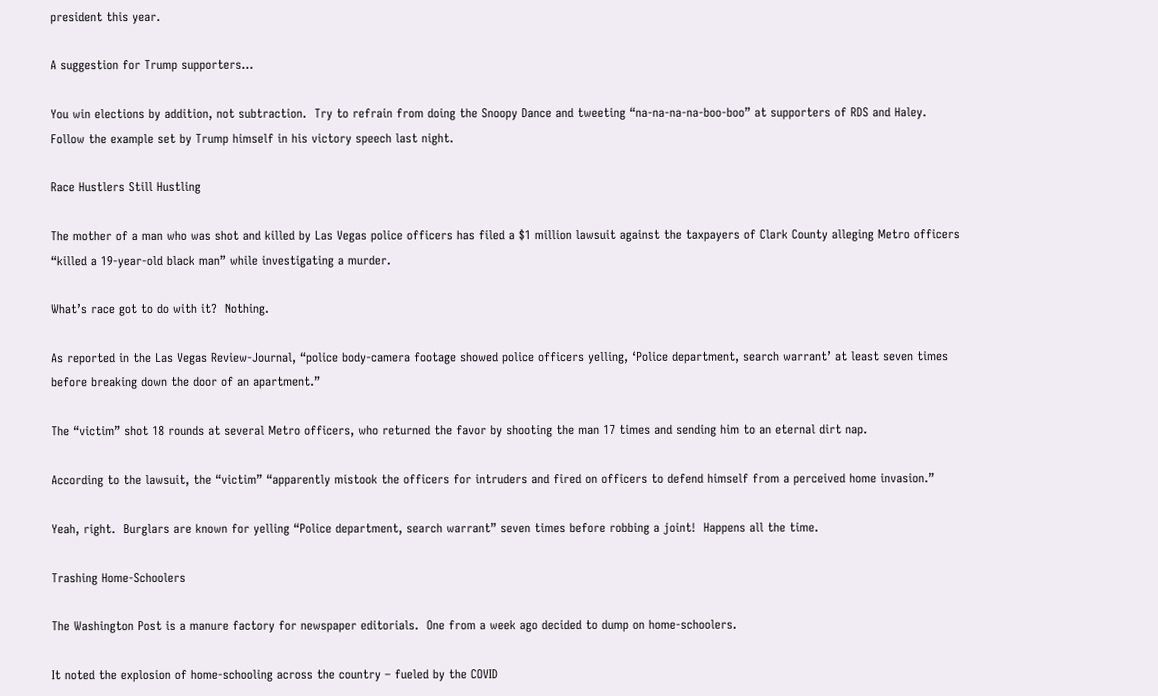president this year.

A suggestion for Trump supporters…

You win elections by addition, not subtraction.  Try to refrain from doing the Snoopy Dance and tweeting “na-na-na-na-boo-boo” at supporters of RDS and Haley.  Follow the example set by Trump himself in his victory speech last night.

Race Hustlers Still Hustling

The mother of a man who was shot and killed by Las Vegas police officers has filed a $1 million lawsuit against the taxpayers of Clark County alleging Metro officers “killed a 19-year-old black man” while investigating a murder.

What’s race got to do with it?  Nothing.

As reported in the Las Vegas Review-Journal, “police body-camera footage showed police officers yelling, ‘Police department, search warrant’ at least seven times before breaking down the door of an apartment.”

The “victim” shot 18 rounds at several Metro officers, who returned the favor by shooting the man 17 times and sending him to an eternal dirt nap.

According to the lawsuit, the “victim” “apparently mistook the officers for intruders and fired on officers to defend himself from a perceived home invasion.”

Yeah, right.  Burglars are known for yelling “Police department, search warrant” seven times before robbing a joint!  Happens all the time.

Trashing Home-Schoolers

The Washington Post is a manure factory for newspaper editorials.  One from a week ago decided to dump on home-schoolers.

It noted the explosion of home-schooling across the country – fueled by the COVID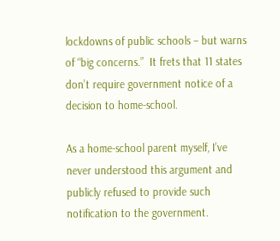lockdowns of public schools – but warns of “big concerns.”  It frets that 11 states don’t require government notice of a decision to home-school.

As a home-school parent myself, I’ve never understood this argument and publicly refused to provide such notification to the government.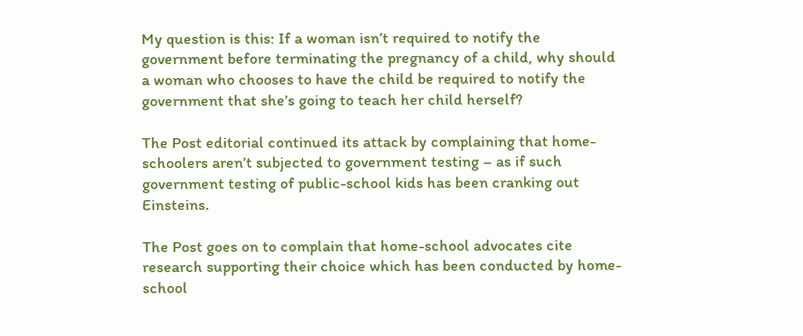My question is this: If a woman isn’t required to notify the government before terminating the pregnancy of a child, why should a woman who chooses to have the child be required to notify the government that she’s going to teach her child herself?

The Post editorial continued its attack by complaining that home-schoolers aren’t subjected to government testing – as if such government testing of public-school kids has been cranking out Einsteins.

The Post goes on to complain that home-school advocates cite research supporting their choice which has been conducted by home-school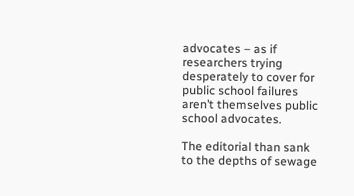advocates – as if researchers trying desperately to cover for public school failures aren’t themselves public school advocates.

The editorial than sank to the depths of sewage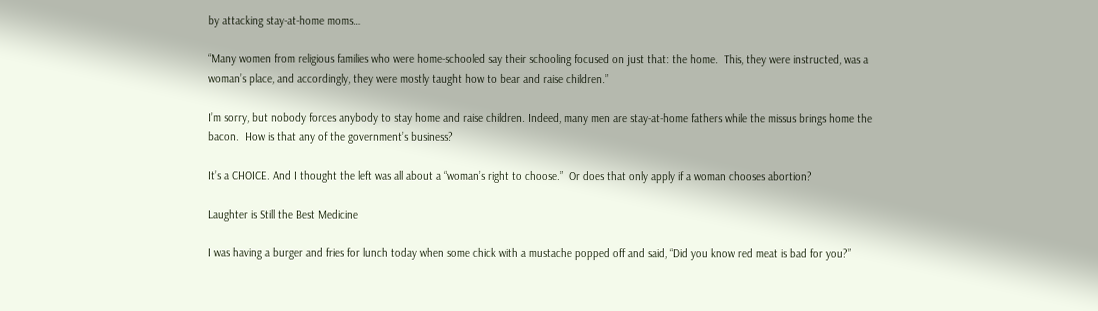by attacking stay-at-home moms…

“Many women from religious families who were home-schooled say their schooling focused on just that: the home.  This, they were instructed, was a woman’s place, and accordingly, they were mostly taught how to bear and raise children.”

I’m sorry, but nobody forces anybody to stay home and raise children. Indeed, many men are stay-at-home fathers while the missus brings home the bacon.  How is that any of the government’s business?

It’s a CHOICE. And I thought the left was all about a “woman’s right to choose.”  Or does that only apply if a woman chooses abortion?

Laughter is Still the Best Medicine

I was having a burger and fries for lunch today when some chick with a mustache popped off and said, “Did you know red meat is bad for you?”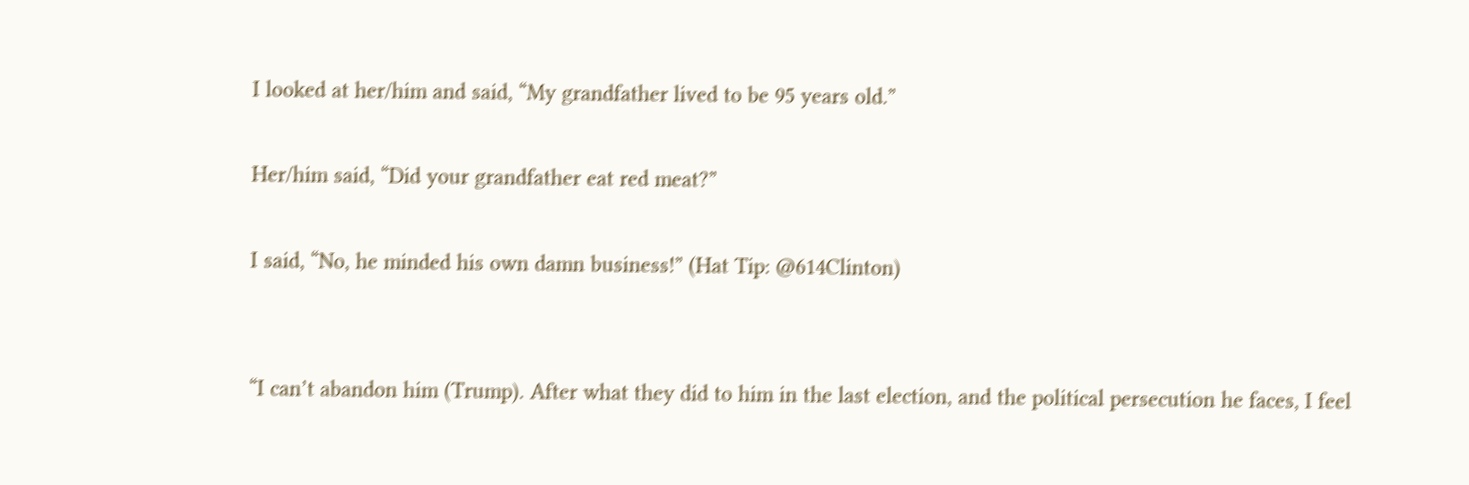I looked at her/him and said, “My grandfather lived to be 95 years old.”

Her/him said, “Did your grandfather eat red meat?”

I said, “No, he minded his own damn business!” (Hat Tip: @614Clinton)


“I can’t abandon him (Trump). After what they did to him in the last election, and the political persecution he faces, I feel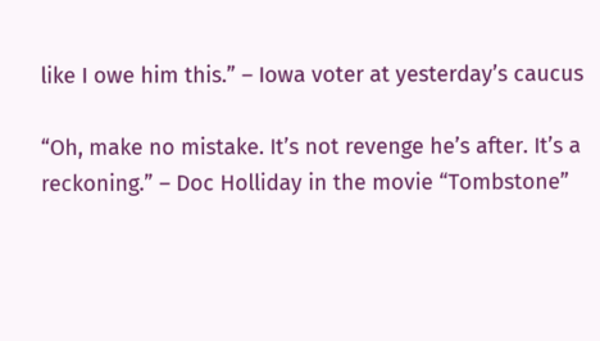like I owe him this.” – Iowa voter at yesterday’s caucus

“Oh, make no mistake. It’s not revenge he’s after. It’s a reckoning.” – Doc Holliday in the movie “Tombstone”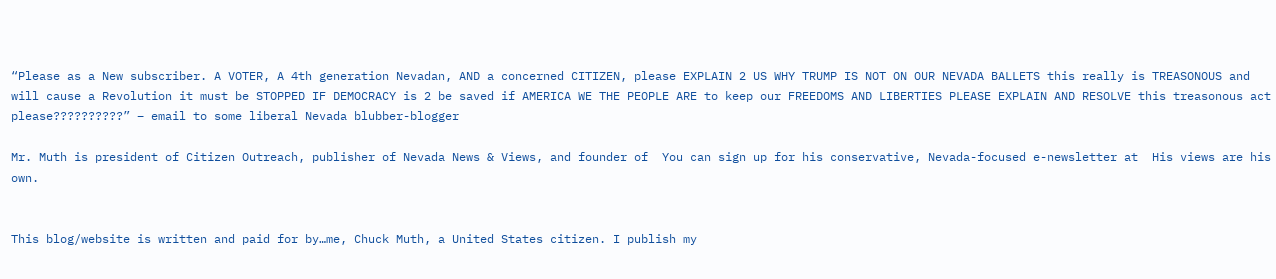“Please as a New subscriber. A VOTER, A 4th generation Nevadan, AND a concerned CITIZEN, please EXPLAIN 2 US WHY TRUMP IS NOT ON OUR NEVADA BALLETS this really is TREASONOUS and will cause a Revolution it must be STOPPED IF DEMOCRACY is 2 be saved if AMERICA WE THE PEOPLE ARE to keep our FREEDOMS AND LIBERTIES PLEASE EXPLAIN AND RESOLVE this treasonous act please??????????” – email to some liberal Nevada blubber-blogger

Mr. Muth is president of Citizen Outreach, publisher of Nevada News & Views, and founder of  You can sign up for his conservative, Nevada-focused e-newsletter at  His views are his own.


This blog/website is written and paid for by…me, Chuck Muth, a United States citizen. I publish my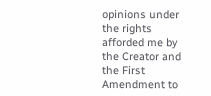opinions under the rights afforded me by the Creator and the First Amendment to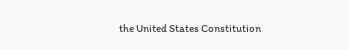the United States Constitution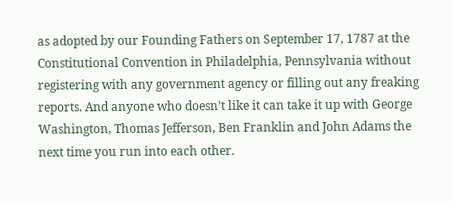as adopted by our Founding Fathers on September 17, 1787 at the Constitutional Convention in Philadelphia, Pennsylvania without registering with any government agency or filling out any freaking reports. And anyone who doesn’t like it can take it up with George Washington, Thomas Jefferson, Ben Franklin and John Adams the next time you run into each other.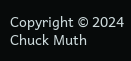Copyright © 2024 Chuck Muth